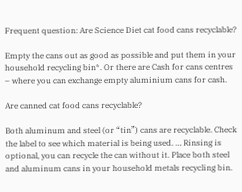Frequent question: Are Science Diet cat food cans recyclable?

Empty the cans out as good as possible and put them in your household recycling bin*. Or there are Cash for cans centres – where you can exchange empty aluminium cans for cash.

Are canned cat food cans recyclable?

Both aluminum and steel (or “tin”) cans are recyclable. Check the label to see which material is being used. … Rinsing is optional, you can recycle the can without it. Place both steel and aluminum cans in your household metals recycling bin.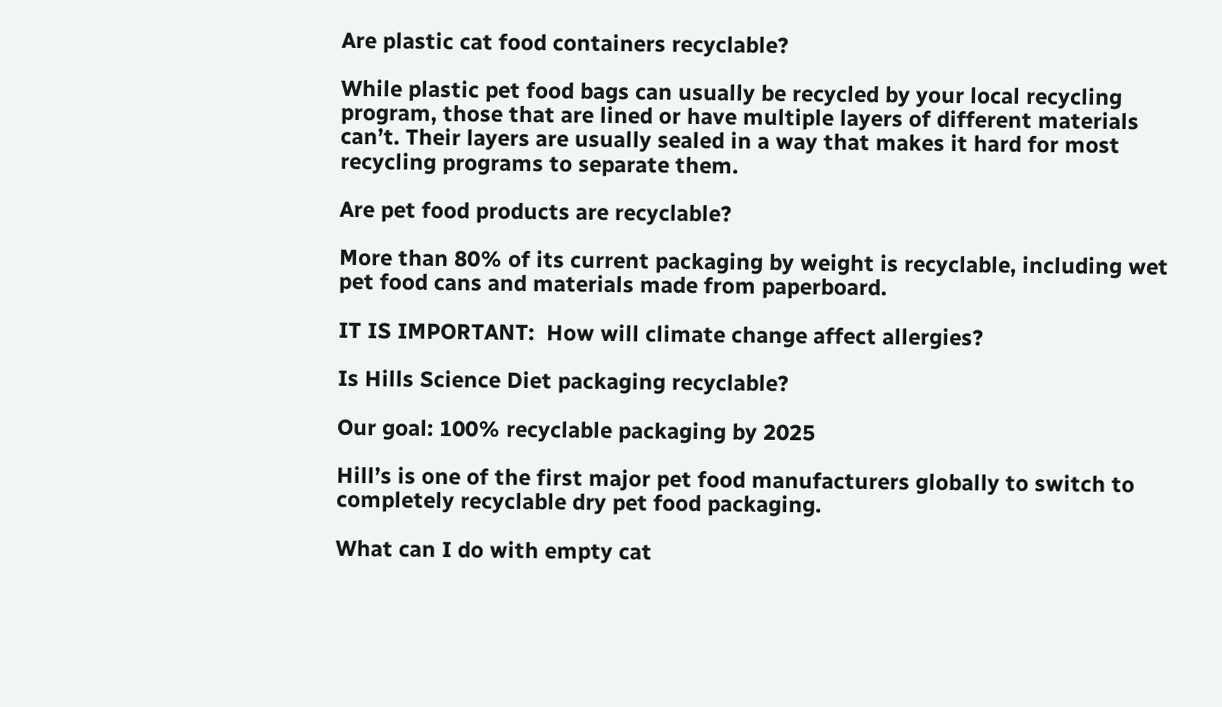Are plastic cat food containers recyclable?

While plastic pet food bags can usually be recycled by your local recycling program, those that are lined or have multiple layers of different materials can’t. Their layers are usually sealed in a way that makes it hard for most recycling programs to separate them.

Are pet food products are recyclable?

More than 80% of its current packaging by weight is recyclable, including wet pet food cans and materials made from paperboard.

IT IS IMPORTANT:  How will climate change affect allergies?

Is Hills Science Diet packaging recyclable?

Our goal: 100% recyclable packaging by 2025

Hill’s is one of the first major pet food manufacturers globally to switch to completely recyclable dry pet food packaging.

What can I do with empty cat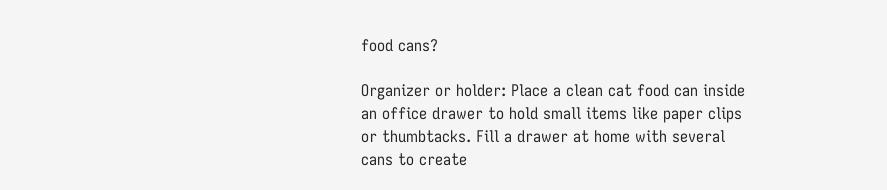food cans?

Organizer or holder: Place a clean cat food can inside an office drawer to hold small items like paper clips or thumbtacks. Fill a drawer at home with several cans to create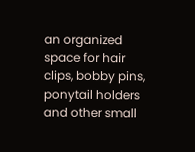an organized space for hair clips, bobby pins, ponytail holders and other small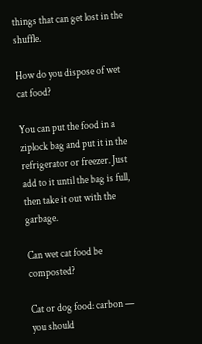things that can get lost in the shuffle.

How do you dispose of wet cat food?

You can put the food in a ziplock bag and put it in the refrigerator or freezer. Just add to it until the bag is full, then take it out with the garbage.

Can wet cat food be composted?

Cat or dog food: carbon — you should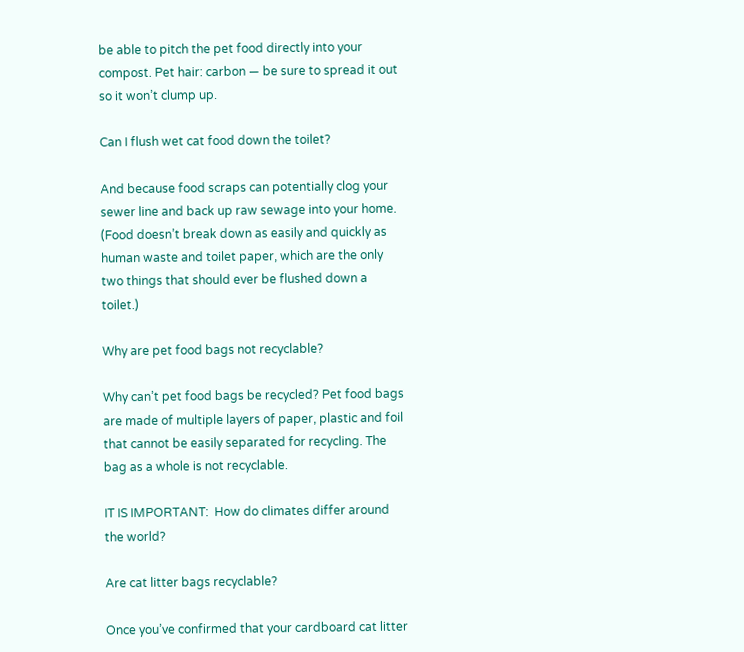be able to pitch the pet food directly into your compost. Pet hair: carbon — be sure to spread it out so it won’t clump up.

Can I flush wet cat food down the toilet?

And because food scraps can potentially clog your sewer line and back up raw sewage into your home. (Food doesn’t break down as easily and quickly as human waste and toilet paper, which are the only two things that should ever be flushed down a toilet.)

Why are pet food bags not recyclable?

Why can’t pet food bags be recycled? Pet food bags are made of multiple layers of paper, plastic and foil that cannot be easily separated for recycling. The bag as a whole is not recyclable.

IT IS IMPORTANT:  How do climates differ around the world?

Are cat litter bags recyclable?

Once you’ve confirmed that your cardboard cat litter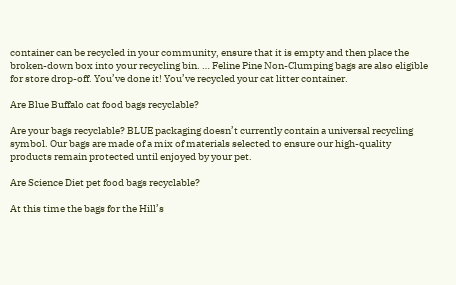container can be recycled in your community, ensure that it is empty and then place the broken-down box into your recycling bin. … Feline Pine Non-Clumping bags are also eligible for store drop-off. You’ve done it! You’ve recycled your cat litter container.

Are Blue Buffalo cat food bags recyclable?

Are your bags recyclable? BLUE packaging doesn’t currently contain a universal recycling symbol. Our bags are made of a mix of materials selected to ensure our high-quality products remain protected until enjoyed by your pet.

Are Science Diet pet food bags recyclable?

At this time the bags for the Hill’s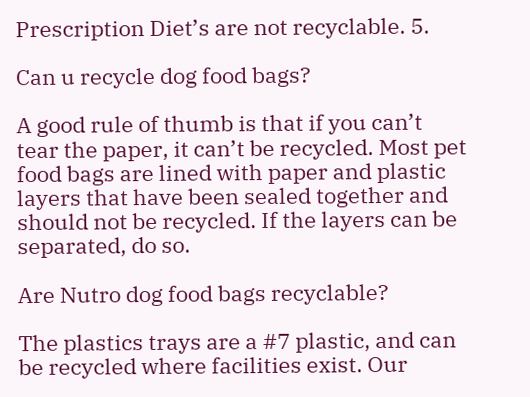Prescription Diet’s are not recyclable. 5.

Can u recycle dog food bags?

A good rule of thumb is that if you can’t tear the paper, it can’t be recycled. Most pet food bags are lined with paper and plastic layers that have been sealed together and should not be recycled. If the layers can be separated, do so.

Are Nutro dog food bags recyclable?

The plastics trays are a #7 plastic, and can be recycled where facilities exist. Our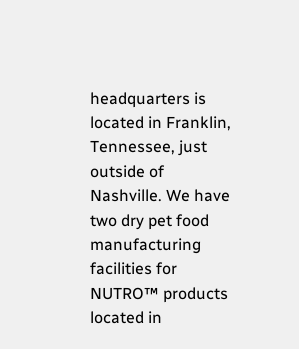headquarters is located in Franklin, Tennessee, just outside of Nashville. We have two dry pet food manufacturing facilities for NUTRO™ products located in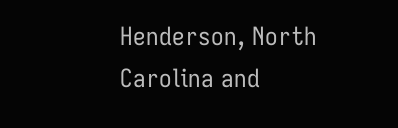Henderson, North Carolina and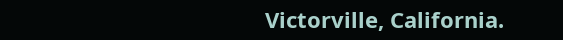Victorville, California.